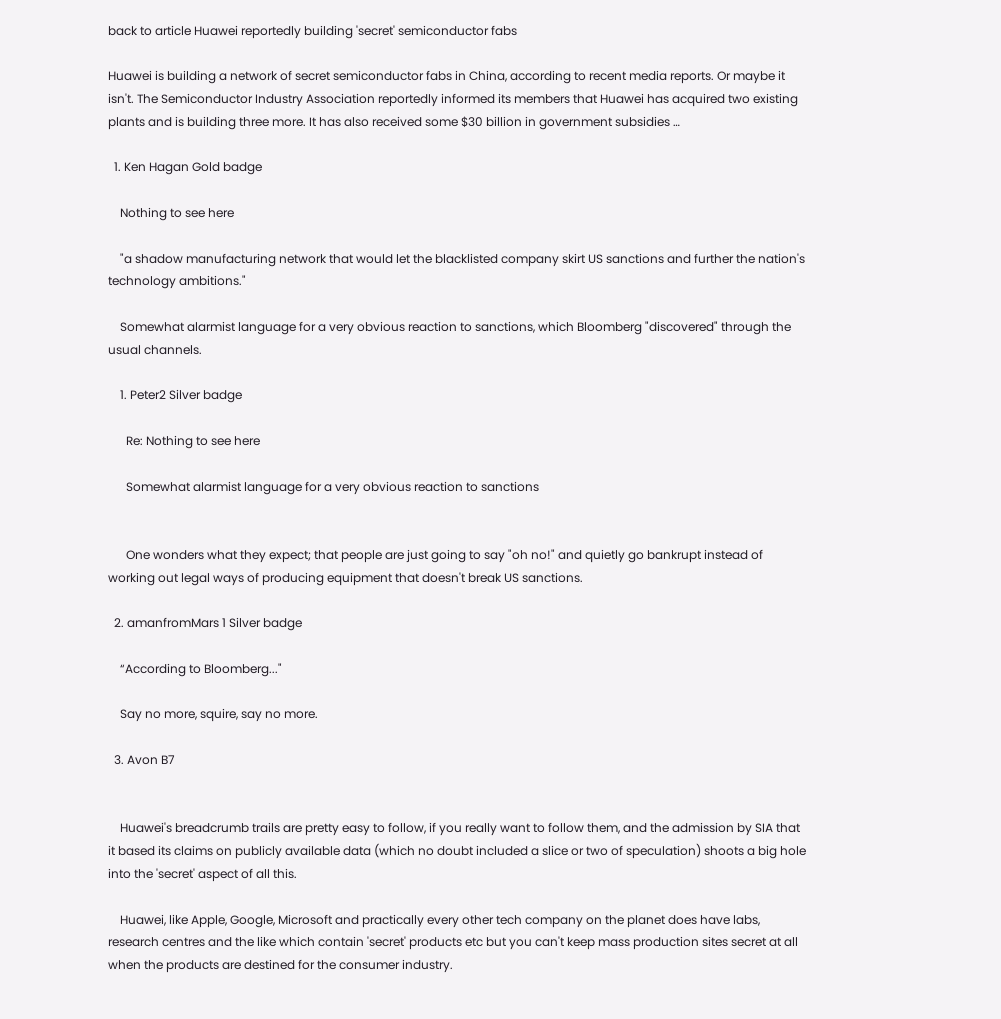back to article Huawei reportedly building 'secret' semiconductor fabs

Huawei is building a network of secret semiconductor fabs in China, according to recent media reports. Or maybe it isn't. The Semiconductor Industry Association reportedly informed its members that Huawei has acquired two existing plants and is building three more. It has also received some $30 billion in government subsidies …

  1. Ken Hagan Gold badge

    Nothing to see here

    "a shadow manufacturing network that would let the blacklisted company skirt US sanctions and further the nation's technology ambitions."

    Somewhat alarmist language for a very obvious reaction to sanctions, which Bloomberg "discovered" through the usual channels.

    1. Peter2 Silver badge

      Re: Nothing to see here

      Somewhat alarmist language for a very obvious reaction to sanctions


      One wonders what they expect; that people are just going to say "oh no!" and quietly go bankrupt instead of working out legal ways of producing equipment that doesn't break US sanctions.

  2. amanfromMars 1 Silver badge

    “According to Bloomberg..."

    Say no more, squire, say no more.

  3. Avon B7


    Huawei's breadcrumb trails are pretty easy to follow, if you really want to follow them, and the admission by SIA that it based its claims on publicly available data (which no doubt included a slice or two of speculation) shoots a big hole into the 'secret' aspect of all this.

    Huawei, like Apple, Google, Microsoft and practically every other tech company on the planet does have labs, research centres and the like which contain 'secret' products etc but you can't keep mass production sites secret at all when the products are destined for the consumer industry.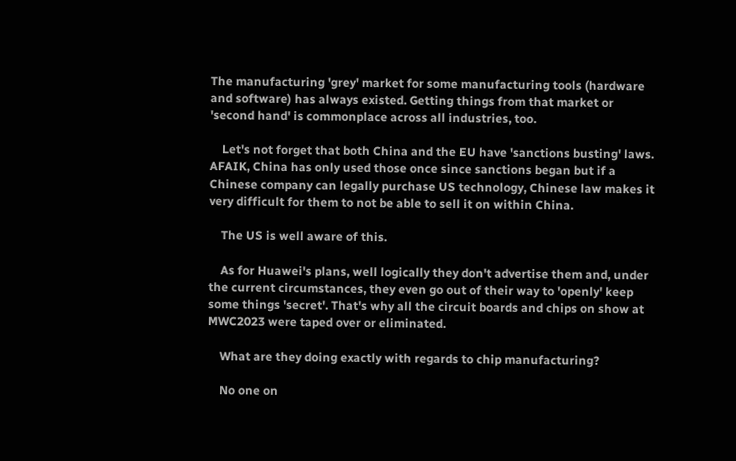The manufacturing 'grey' market for some manufacturing tools (hardware and software) has always existed. Getting things from that market or 'second hand' is commonplace across all industries, too.

    Let's not forget that both China and the EU have 'sanctions busting' laws. AFAIK, China has only used those once since sanctions began but if a Chinese company can legally purchase US technology, Chinese law makes it very difficult for them to not be able to sell it on within China.

    The US is well aware of this.

    As for Huawei's plans, well logically they don't advertise them and, under the current circumstances, they even go out of their way to 'openly' keep some things 'secret'. That's why all the circuit boards and chips on show at MWC2023 were taped over or eliminated.

    What are they doing exactly with regards to chip manufacturing?

    No one on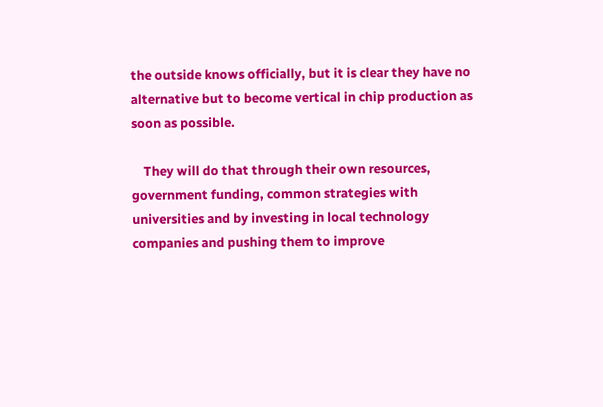the outside knows officially, but it is clear they have no alternative but to become vertical in chip production as soon as possible.

    They will do that through their own resources, government funding, common strategies with universities and by investing in local technology companies and pushing them to improve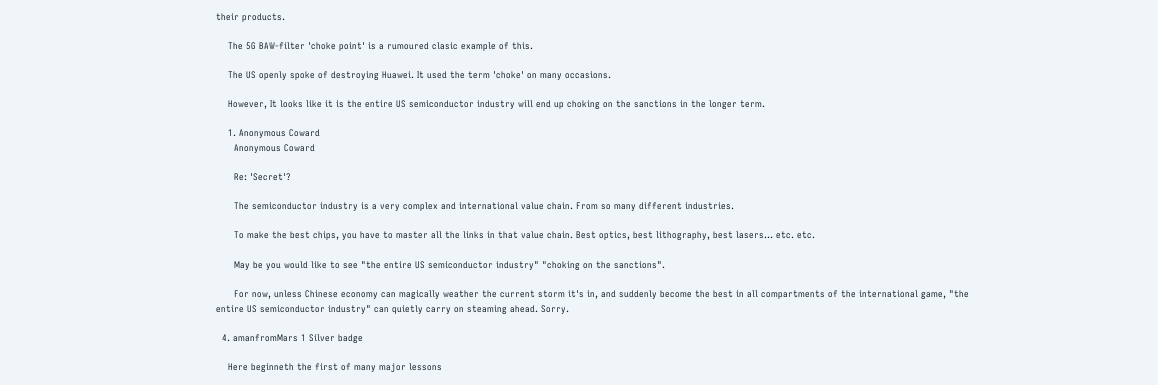their products.

    The 5G BAW-filter 'choke point' is a rumoured clasic example of this.

    The US openly spoke of destroying Huawei. It used the term 'choke' on many occasions.

    However, It looks like it is the entire US semiconductor industry will end up choking on the sanctions in the longer term.

    1. Anonymous Coward
      Anonymous Coward

      Re: 'Secret'?

      The semiconductor industry is a very complex and international value chain. From so many different industries.

      To make the best chips, you have to master all the links in that value chain. Best optics, best lithography, best lasers... etc. etc.

      May be you would like to see "the entire US semiconductor industry" "choking on the sanctions".

      For now, unless Chinese economy can magically weather the current storm it's in, and suddenly become the best in all compartments of the international game, "the entire US semiconductor industry" can quietly carry on steaming ahead. Sorry.

  4. amanfromMars 1 Silver badge

    Here beginneth the first of many major lessons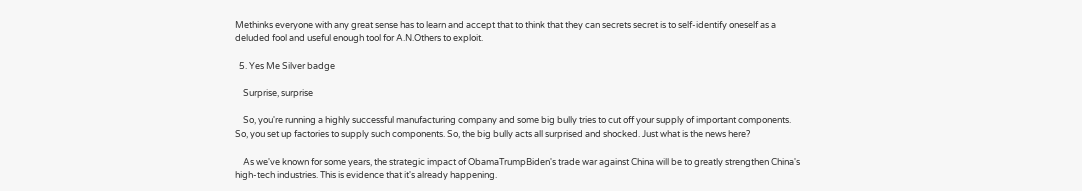Methinks everyone with any great sense has to learn and accept that to think that they can secrets secret is to self-identify oneself as a deluded fool and useful enough tool for A.N.Others to exploit.

  5. Yes Me Silver badge

    Surprise, surprise

    So, you're running a highly successful manufacturing company and some big bully tries to cut off your supply of important components. So, you set up factories to supply such components. So, the big bully acts all surprised and shocked. Just what is the news here?

    As we've known for some years, the strategic impact of ObamaTrumpBiden's trade war against China will be to greatly strengthen China's high-tech industries. This is evidence that it's already happening.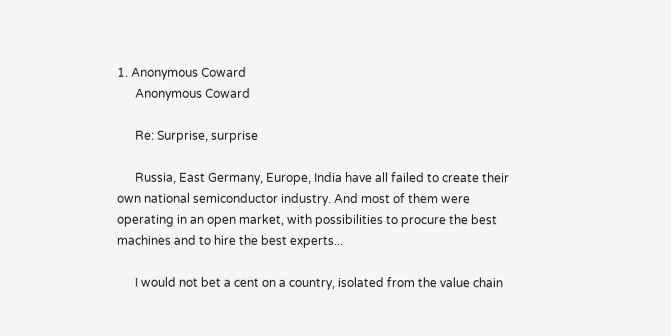1. Anonymous Coward
      Anonymous Coward

      Re: Surprise, surprise

      Russia, East Germany, Europe, India have all failed to create their own national semiconductor industry. And most of them were operating in an open market, with possibilities to procure the best machines and to hire the best experts...

      I would not bet a cent on a country, isolated from the value chain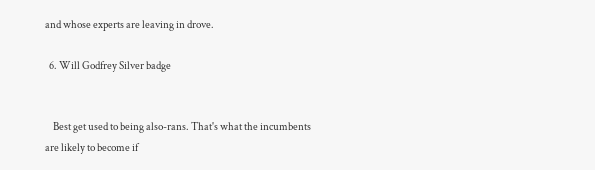and whose experts are leaving in drove.

  6. Will Godfrey Silver badge


    Best get used to being also-rans. That's what the incumbents are likely to become if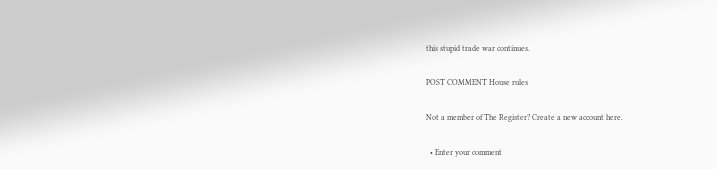this stupid trade war continues.

POST COMMENT House rules

Not a member of The Register? Create a new account here.

  • Enter your comment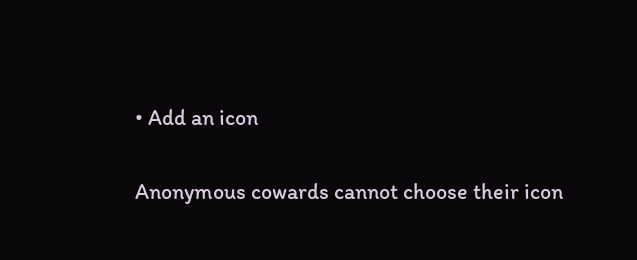• Add an icon

Anonymous cowards cannot choose their icon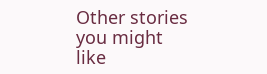Other stories you might like